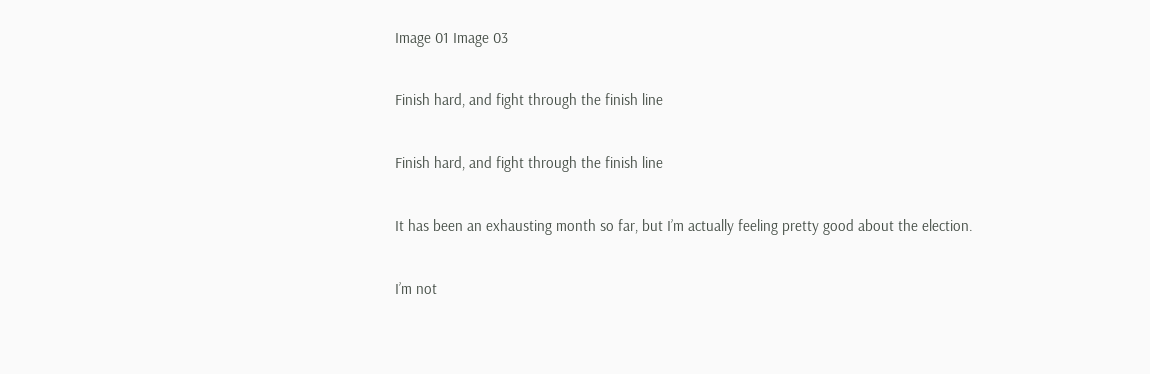Image 01 Image 03

Finish hard, and fight through the finish line

Finish hard, and fight through the finish line

It has been an exhausting month so far, but I’m actually feeling pretty good about the election.

I’m not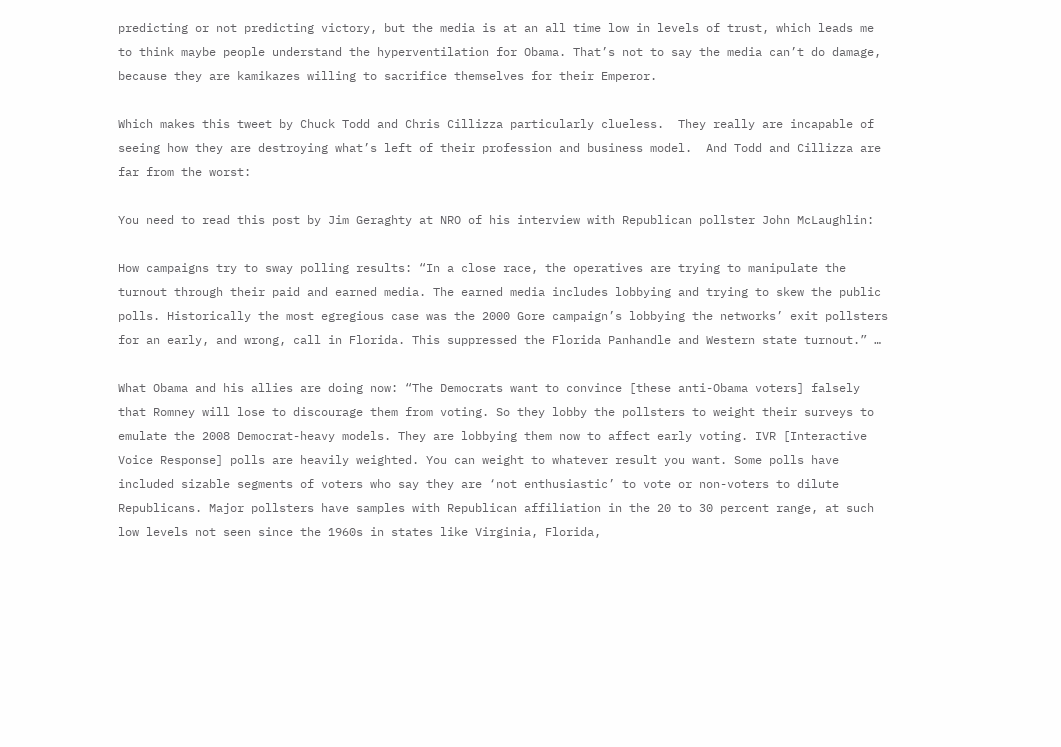predicting or not predicting victory, but the media is at an all time low in levels of trust, which leads me to think maybe people understand the hyperventilation for Obama. That’s not to say the media can’t do damage, because they are kamikazes willing to sacrifice themselves for their Emperor.

Which makes this tweet by Chuck Todd and Chris Cillizza particularly clueless.  They really are incapable of seeing how they are destroying what’s left of their profession and business model.  And Todd and Cillizza are far from the worst:

You need to read this post by Jim Geraghty at NRO of his interview with Republican pollster John McLaughlin:

How campaigns try to sway polling results: “In a close race, the operatives are trying to manipulate the turnout through their paid and earned media. The earned media includes lobbying and trying to skew the public polls. Historically the most egregious case was the 2000 Gore campaign’s lobbying the networks’ exit pollsters for an early, and wrong, call in Florida. This suppressed the Florida Panhandle and Western state turnout.” …

What Obama and his allies are doing now: “The Democrats want to convince [these anti-Obama voters] falsely that Romney will lose to discourage them from voting. So they lobby the pollsters to weight their surveys to emulate the 2008 Democrat-heavy models. They are lobbying them now to affect early voting. IVR [Interactive Voice Response] polls are heavily weighted. You can weight to whatever result you want. Some polls have included sizable segments of voters who say they are ‘not enthusiastic’ to vote or non-voters to dilute Republicans. Major pollsters have samples with Republican affiliation in the 20 to 30 percent range, at such low levels not seen since the 1960s in states like Virginia, Florida,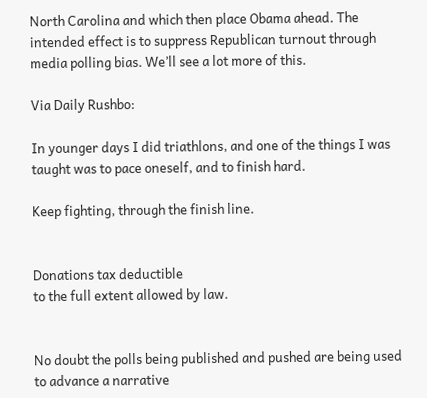North Carolina and which then place Obama ahead. The intended effect is to suppress Republican turnout through media polling bias. We’ll see a lot more of this.

Via Daily Rushbo:

In younger days I did triathlons, and one of the things I was taught was to pace oneself, and to finish hard.

Keep fighting, through the finish line.


Donations tax deductible
to the full extent allowed by law.


No doubt the polls being published and pushed are being used to advance a narrative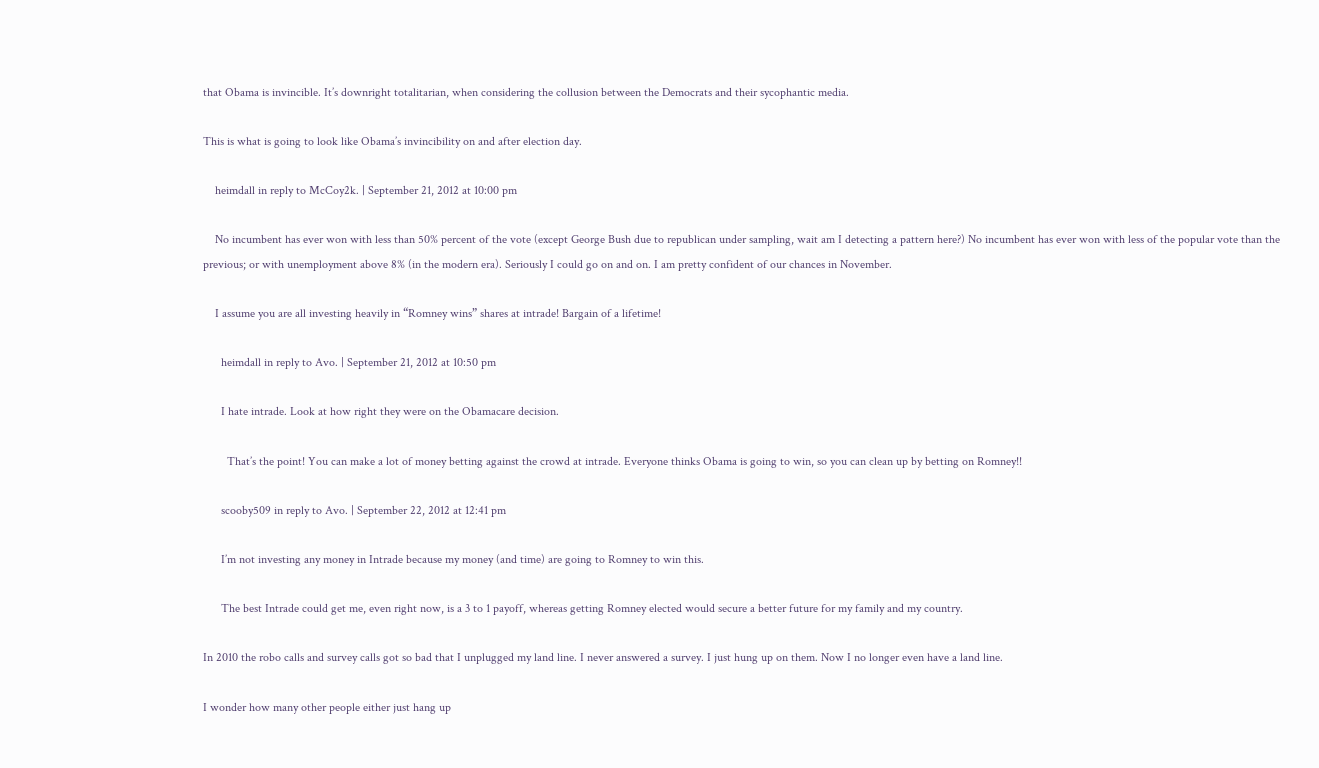that Obama is invincible. It’s downright totalitarian, when considering the collusion between the Democrats and their sycophantic media.

This is what is going to look like Obama’s invincibility on and after election day.

    heimdall in reply to McCoy2k. | September 21, 2012 at 10:00 pm

    No incumbent has ever won with less than 50% percent of the vote (except George Bush due to republican under sampling, wait am I detecting a pattern here?) No incumbent has ever won with less of the popular vote than the previous; or with unemployment above 8% (in the modern era). Seriously I could go on and on. I am pretty confident of our chances in November.

    I assume you are all investing heavily in “Romney wins” shares at intrade! Bargain of a lifetime!

      heimdall in reply to Avo. | September 21, 2012 at 10:50 pm

      I hate intrade. Look at how right they were on the Obamacare decision.

        That’s the point! You can make a lot of money betting against the crowd at intrade. Everyone thinks Obama is going to win, so you can clean up by betting on Romney!!

      scooby509 in reply to Avo. | September 22, 2012 at 12:41 pm

      I’m not investing any money in Intrade because my money (and time) are going to Romney to win this.

      The best Intrade could get me, even right now, is a 3 to 1 payoff, whereas getting Romney elected would secure a better future for my family and my country.

In 2010 the robo calls and survey calls got so bad that I unplugged my land line. I never answered a survey. I just hung up on them. Now I no longer even have a land line.

I wonder how many other people either just hang up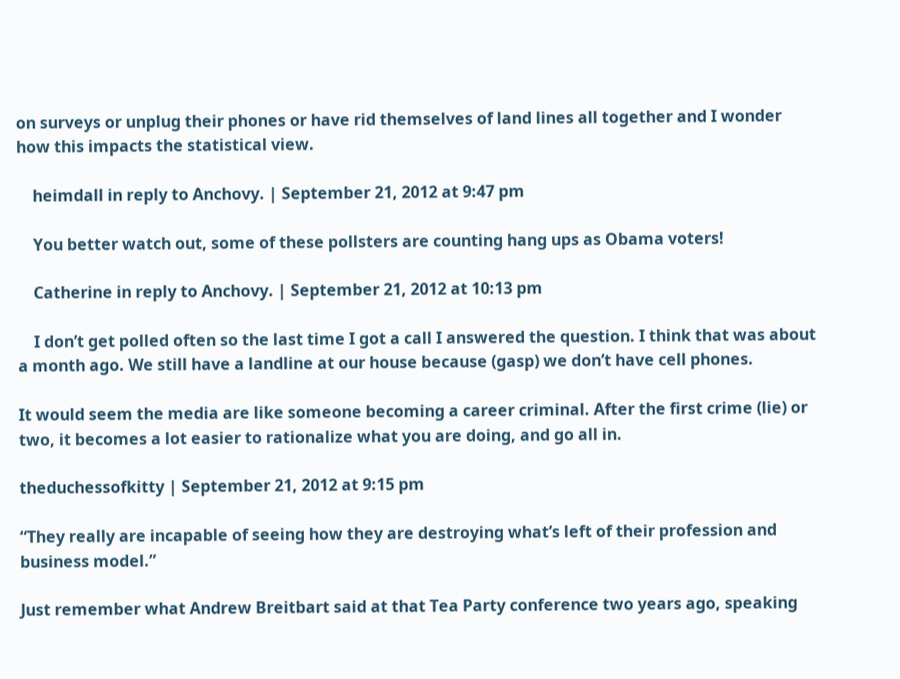on surveys or unplug their phones or have rid themselves of land lines all together and I wonder how this impacts the statistical view.

    heimdall in reply to Anchovy. | September 21, 2012 at 9:47 pm

    You better watch out, some of these pollsters are counting hang ups as Obama voters!

    Catherine in reply to Anchovy. | September 21, 2012 at 10:13 pm

    I don’t get polled often so the last time I got a call I answered the question. I think that was about a month ago. We still have a landline at our house because (gasp) we don’t have cell phones.

It would seem the media are like someone becoming a career criminal. After the first crime (lie) or two, it becomes a lot easier to rationalize what you are doing, and go all in.

theduchessofkitty | September 21, 2012 at 9:15 pm

“They really are incapable of seeing how they are destroying what’s left of their profession and business model.”

Just remember what Andrew Breitbart said at that Tea Party conference two years ago, speaking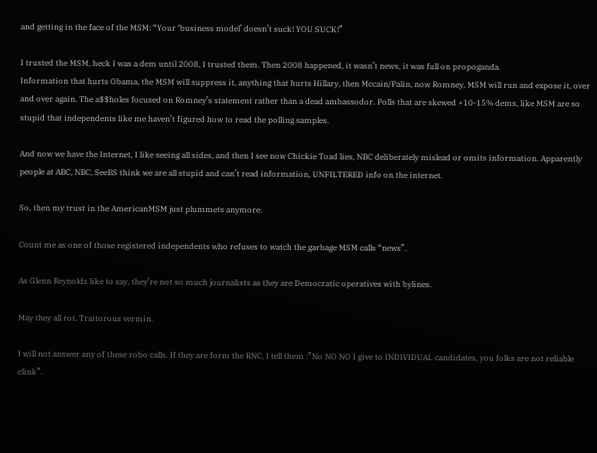and getting in the face of the MSM: “Your ‘business model’ doesn’t suck! YOU SUCK!”

I trusted the MSM, heck I was a dem until 2008, I trusted them. Then 2008 happened, it wasn’t news, it was full on propoganda.
Information that hurts Obama, the MSM will suppress it, anything that hurts Hillary, then Mccain/Palin, now Romney, MSM will run and expose it, over and over again. The a$$holes focused on Romney’s statement rather than a dead ambassodor. Polls that are skewed +10-15% dems, like MSM are so stupid that independents like me haven’t figured how to read the polling samples.

And now we have the Internet, I like seeing all sides, and then I see now Chickie Toad lies, NBC deliberately mislead or omits information. Apparently people at ABC, NBC, SeeBS think we are all stupid and can’t read information, UNFILTERED info on the internet.

So, then my trust in the AmericanMSM just plummets anymore.

Count me as one of those registered independents who refuses to watch the garbage MSM calls “news”.

As Glenn Reynolds like to say, they’re not so much journalists as they are Democratic operatives with bylines.

May they all rot. Traitorous vermin.

I will not answer any of these robo calls. If they are form the RNC, I tell them :”No NO NO I give to INDIVIDUAL candidates, you folks are not reliable clink”.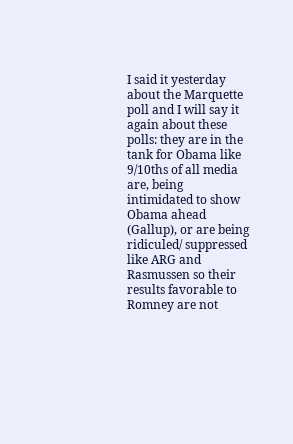I said it yesterday about the Marquette poll and I will say it again about these polls: they are in the tank for Obama like 9/10ths of all media are, being intimidated to show Obama ahead (Gallup), or are being ridiculed/ suppressed like ARG and Rasmussen so their results favorable to Romney are not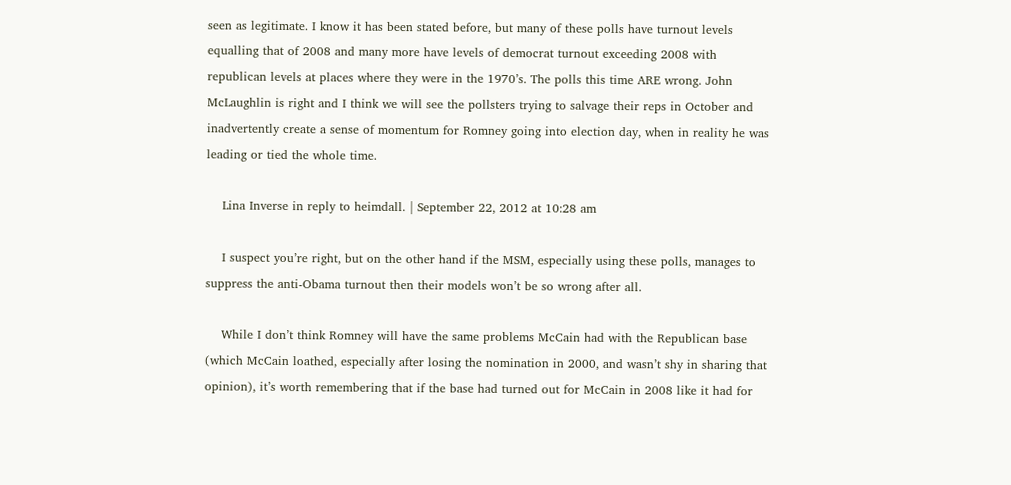seen as legitimate. I know it has been stated before, but many of these polls have turnout levels equalling that of 2008 and many more have levels of democrat turnout exceeding 2008 with republican levels at places where they were in the 1970’s. The polls this time ARE wrong. John McLaughlin is right and I think we will see the pollsters trying to salvage their reps in October and inadvertently create a sense of momentum for Romney going into election day, when in reality he was leading or tied the whole time.

    Lina Inverse in reply to heimdall. | September 22, 2012 at 10:28 am

    I suspect you’re right, but on the other hand if the MSM, especially using these polls, manages to suppress the anti-Obama turnout then their models won’t be so wrong after all.

    While I don’t think Romney will have the same problems McCain had with the Republican base (which McCain loathed, especially after losing the nomination in 2000, and wasn’t shy in sharing that opinion), it’s worth remembering that if the base had turned out for McCain in 2008 like it had for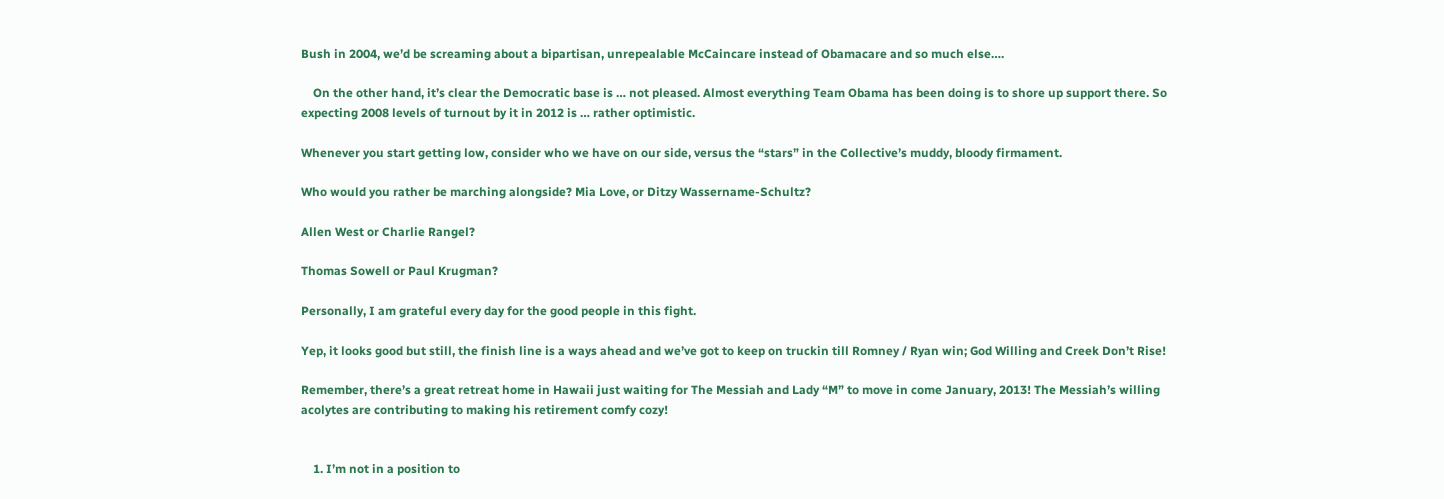Bush in 2004, we’d be screaming about a bipartisan, unrepealable McCaincare instead of Obamacare and so much else….

    On the other hand, it’s clear the Democratic base is … not pleased. Almost everything Team Obama has been doing is to shore up support there. So expecting 2008 levels of turnout by it in 2012 is … rather optimistic.

Whenever you start getting low, consider who we have on our side, versus the “stars” in the Collective’s muddy, bloody firmament.

Who would you rather be marching alongside? Mia Love, or Ditzy Wassername-Schultz?

Allen West or Charlie Rangel?

Thomas Sowell or Paul Krugman?

Personally, I am grateful every day for the good people in this fight.

Yep, it looks good but still, the finish line is a ways ahead and we’ve got to keep on truckin till Romney / Ryan win; God Willing and Creek Don’t Rise!

Remember, there’s a great retreat home in Hawaii just waiting for The Messiah and Lady “M” to move in come January, 2013! The Messiah’s willing acolytes are contributing to making his retirement comfy cozy!


    1. I’m not in a position to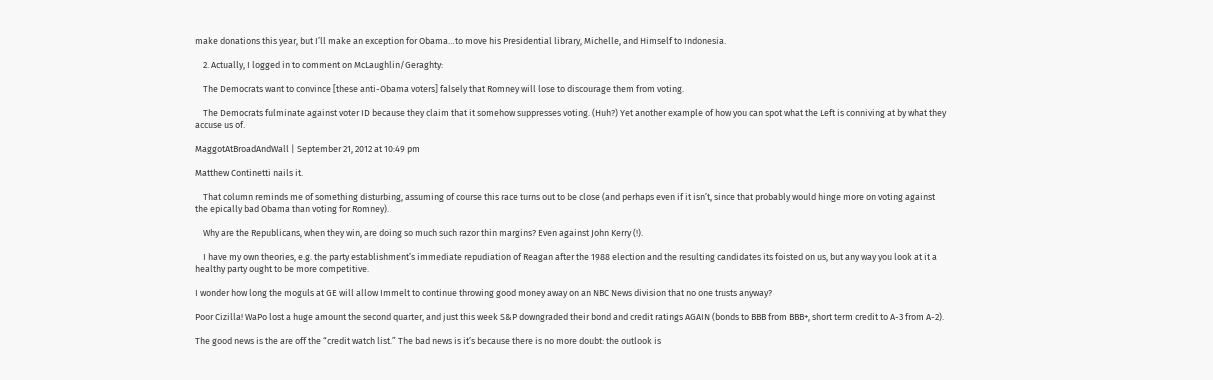make donations this year, but I’ll make an exception for Obama…to move his Presidential library, Michelle, and Himself to Indonesia.

    2. Actually, I logged in to comment on McLaughlin/Geraghty:

    The Democrats want to convince [these anti-Obama voters] falsely that Romney will lose to discourage them from voting.

    The Democrats fulminate against voter ID because they claim that it somehow suppresses voting. (Huh?) Yet another example of how you can spot what the Left is conniving at by what they accuse us of.

MaggotAtBroadAndWall | September 21, 2012 at 10:49 pm

Matthew Continetti nails it.

    That column reminds me of something disturbing, assuming of course this race turns out to be close (and perhaps even if it isn’t, since that probably would hinge more on voting against the epically bad Obama than voting for Romney).

    Why are the Republicans, when they win, are doing so much such razor thin margins? Even against John Kerry (!).

    I have my own theories, e.g. the party establishment’s immediate repudiation of Reagan after the 1988 election and the resulting candidates its foisted on us, but any way you look at it a healthy party ought to be more competitive.

I wonder how long the moguls at GE will allow Immelt to continue throwing good money away on an NBC News division that no one trusts anyway?

Poor Cizilla! WaPo lost a huge amount the second quarter, and just this week S&P downgraded their bond and credit ratings AGAIN (bonds to BBB from BBB+, short term credit to A-3 from A-2).

The good news is the are off the “credit watch list.” The bad news is it’s because there is no more doubt: the outlook is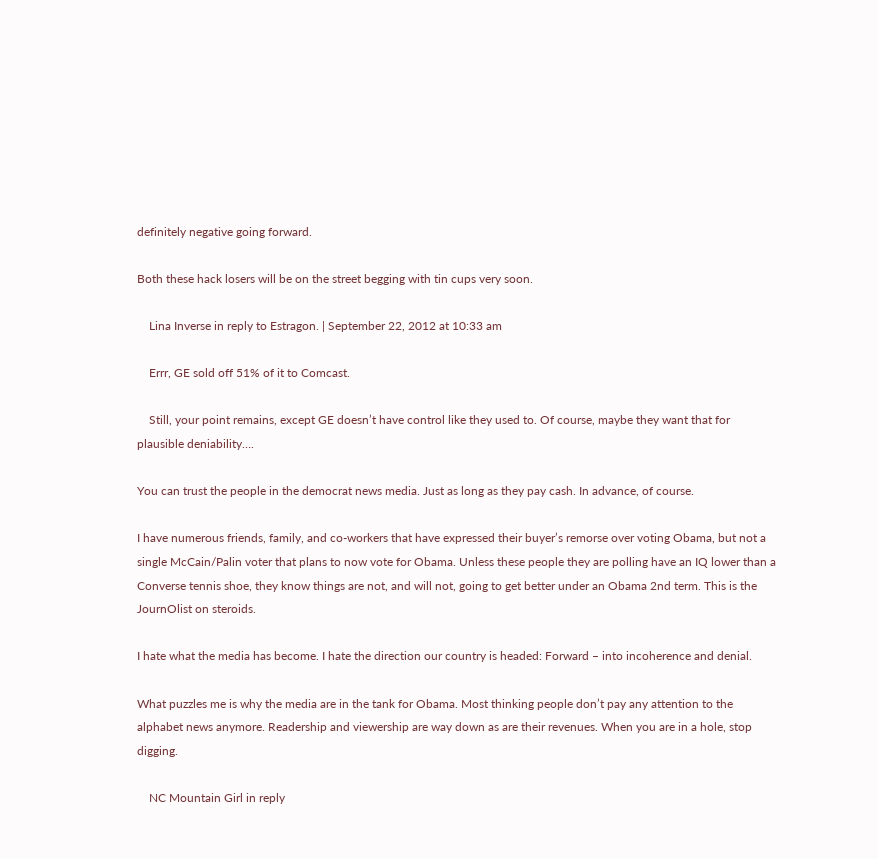definitely negative going forward.

Both these hack losers will be on the street begging with tin cups very soon.

    Lina Inverse in reply to Estragon. | September 22, 2012 at 10:33 am

    Errr, GE sold off 51% of it to Comcast.

    Still, your point remains, except GE doesn’t have control like they used to. Of course, maybe they want that for plausible deniability….

You can trust the people in the democrat news media. Just as long as they pay cash. In advance, of course.

I have numerous friends, family, and co-workers that have expressed their buyer’s remorse over voting Obama, but not a single McCain/Palin voter that plans to now vote for Obama. Unless these people they are polling have an IQ lower than a Converse tennis shoe, they know things are not, and will not, going to get better under an Obama 2nd term. This is the JournOlist on steroids.

I hate what the media has become. I hate the direction our country is headed: Forward – into incoherence and denial.

What puzzles me is why the media are in the tank for Obama. Most thinking people don’t pay any attention to the alphabet news anymore. Readership and viewership are way down as are their revenues. When you are in a hole, stop digging.

    NC Mountain Girl in reply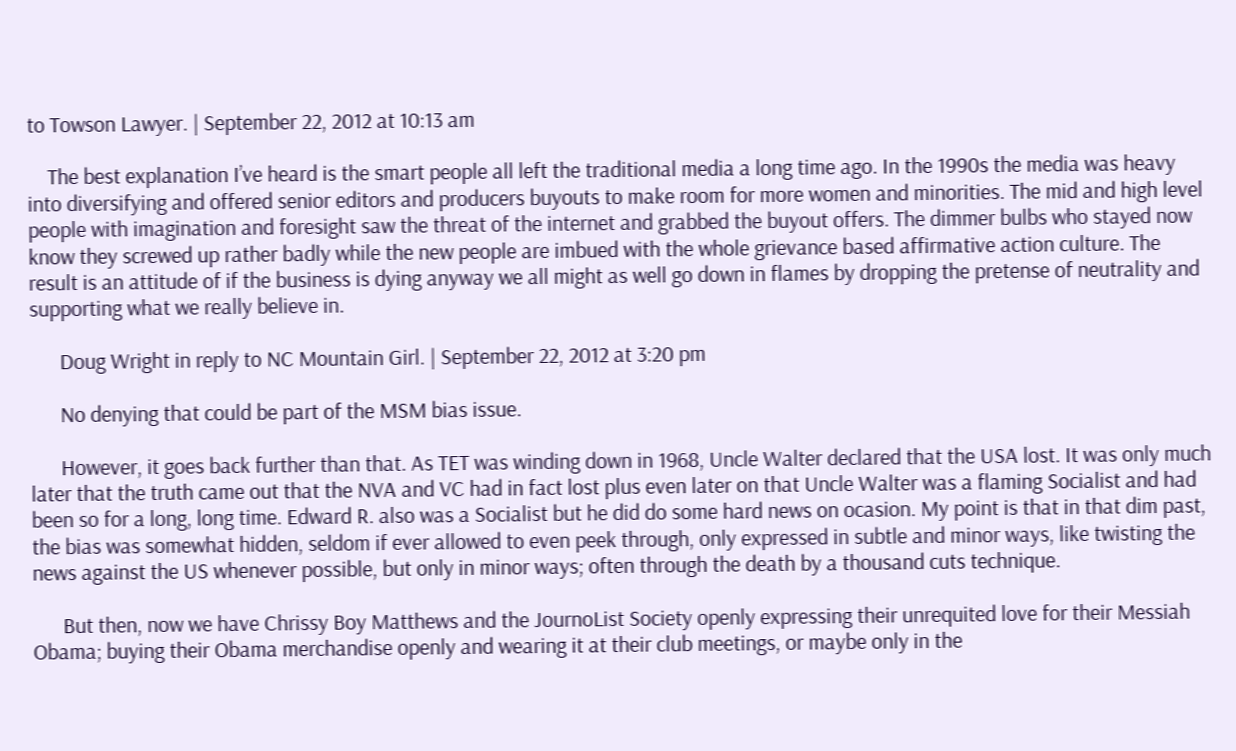to Towson Lawyer. | September 22, 2012 at 10:13 am

    The best explanation I’ve heard is the smart people all left the traditional media a long time ago. In the 1990s the media was heavy into diversifying and offered senior editors and producers buyouts to make room for more women and minorities. The mid and high level people with imagination and foresight saw the threat of the internet and grabbed the buyout offers. The dimmer bulbs who stayed now know they screwed up rather badly while the new people are imbued with the whole grievance based affirmative action culture. The result is an attitude of if the business is dying anyway we all might as well go down in flames by dropping the pretense of neutrality and supporting what we really believe in.

      Doug Wright in reply to NC Mountain Girl. | September 22, 2012 at 3:20 pm

      No denying that could be part of the MSM bias issue.

      However, it goes back further than that. As TET was winding down in 1968, Uncle Walter declared that the USA lost. It was only much later that the truth came out that the NVA and VC had in fact lost plus even later on that Uncle Walter was a flaming Socialist and had been so for a long, long time. Edward R. also was a Socialist but he did do some hard news on ocasion. My point is that in that dim past, the bias was somewhat hidden, seldom if ever allowed to even peek through, only expressed in subtle and minor ways, like twisting the news against the US whenever possible, but only in minor ways; often through the death by a thousand cuts technique.

      But then, now we have Chrissy Boy Matthews and the JournoList Society openly expressing their unrequited love for their Messiah Obama; buying their Obama merchandise openly and wearing it at their club meetings, or maybe only in the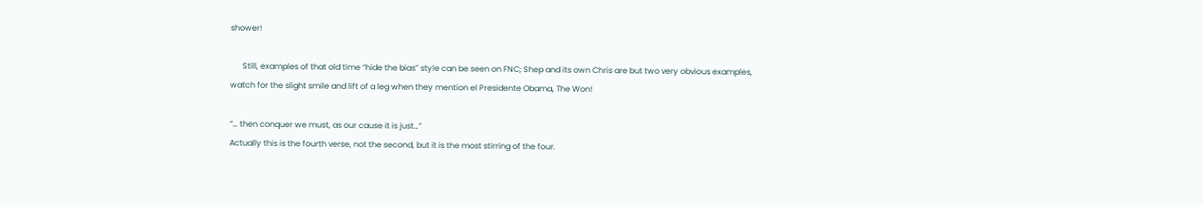shower!

      Still, examples of that old time “hide the bias” style can be seen on FNC; Shep and its own Chris are but two very obvious examples, watch for the slight smile and lift of a leg when they mention el Presidente Obama, The Won!

“… then conquer we must, as our cause it is just…”
Actually this is the fourth verse, not the second, but it is the most stirring of the four.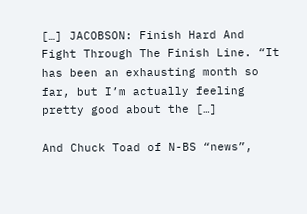[…] JACOBSON: Finish Hard And Fight Through The Finish Line. “It has been an exhausting month so far, but I’m actually feeling pretty good about the […]

And Chuck Toad of N-BS “news”,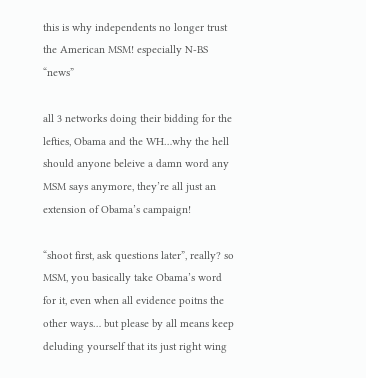this is why independents no longer trust the American MSM! especially N-BS “news”

all 3 networks doing their bidding for the lefties, Obama and the WH…why the hell should anyone beleive a damn word any MSM says anymore, they’re all just an extension of Obama’s campaign!

“shoot first, ask questions later”, really? so MSM, you basically take Obama’s word for it, even when all evidence poitns the other ways… but please by all means keep deluding yourself that its just right wing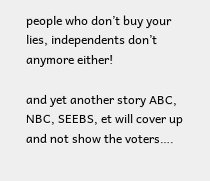people who don’t buy your lies, independents don’t anymore either!

and yet another story ABC, NBC, SEEBS, et will cover up and not show the voters….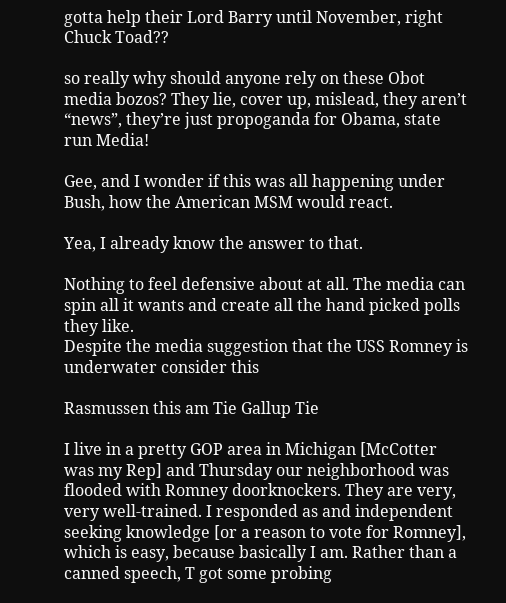gotta help their Lord Barry until November, right Chuck Toad??

so really why should anyone rely on these Obot media bozos? They lie, cover up, mislead, they aren’t “news”, they’re just propoganda for Obama, state run Media!

Gee, and I wonder if this was all happening under Bush, how the American MSM would react.

Yea, I already know the answer to that.

Nothing to feel defensive about at all. The media can spin all it wants and create all the hand picked polls they like.
Despite the media suggestion that the USS Romney is underwater consider this

Rasmussen this am Tie Gallup Tie

I live in a pretty GOP area in Michigan [McCotter was my Rep] and Thursday our neighborhood was flooded with Romney doorknockers. They are very, very well-trained. I responded as and independent seeking knowledge [or a reason to vote for Romney], which is easy, because basically I am. Rather than a canned speech, T got some probing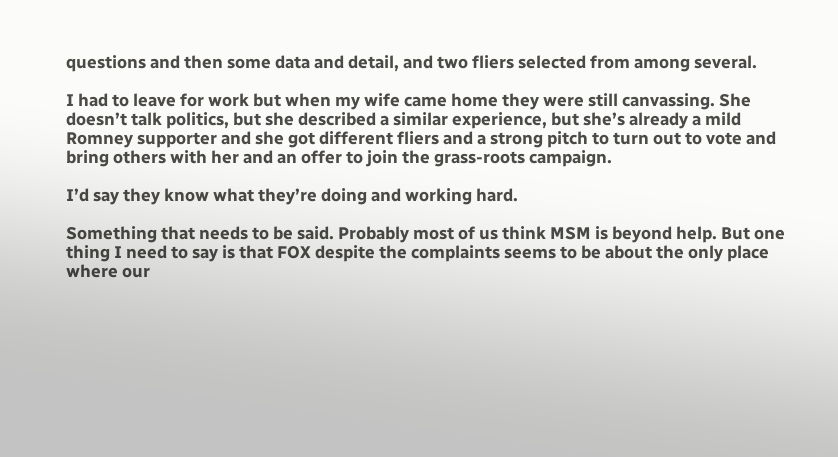questions and then some data and detail, and two fliers selected from among several.

I had to leave for work but when my wife came home they were still canvassing. She doesn’t talk politics, but she described a similar experience, but she’s already a mild Romney supporter and she got different fliers and a strong pitch to turn out to vote and bring others with her and an offer to join the grass-roots campaign.

I’d say they know what they’re doing and working hard.

Something that needs to be said. Probably most of us think MSM is beyond help. But one thing I need to say is that FOX despite the complaints seems to be about the only place where our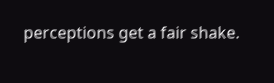perceptions get a fair shake.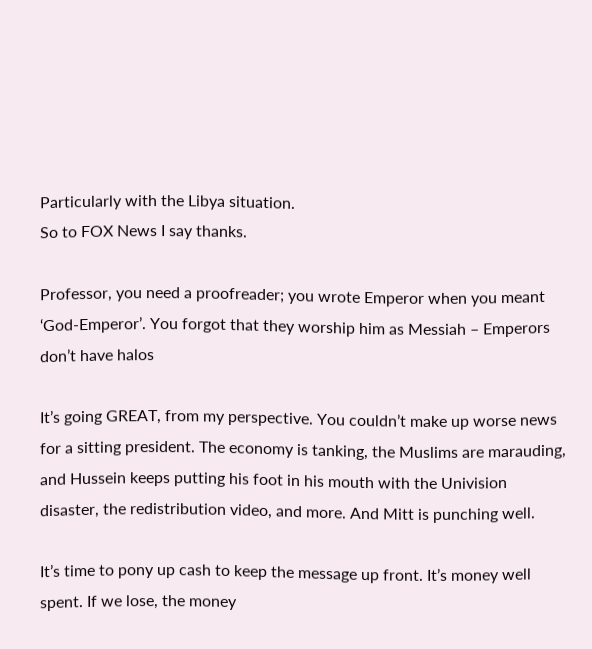Particularly with the Libya situation.
So to FOX News I say thanks.

Professor, you need a proofreader; you wrote Emperor when you meant ‘God-Emperor’. You forgot that they worship him as Messiah – Emperors don’t have halos

It’s going GREAT, from my perspective. You couldn’t make up worse news for a sitting president. The economy is tanking, the Muslims are marauding, and Hussein keeps putting his foot in his mouth with the Univision disaster, the redistribution video, and more. And Mitt is punching well.

It’s time to pony up cash to keep the message up front. It’s money well spent. If we lose, the money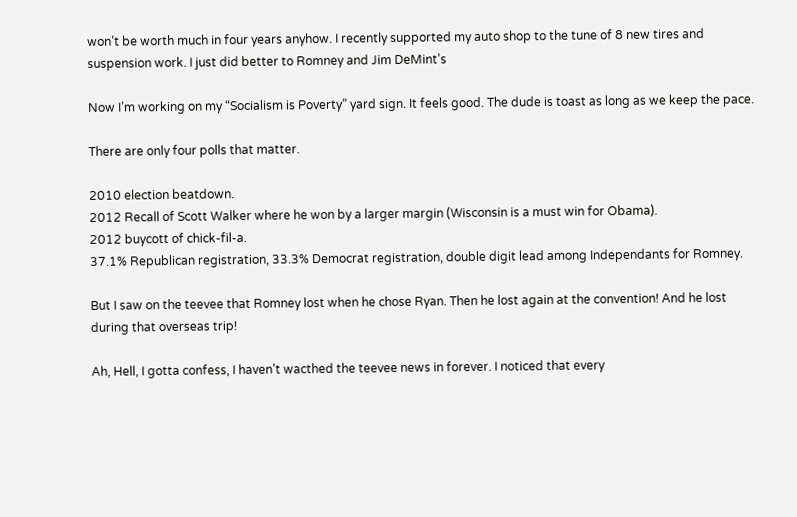won’t be worth much in four years anyhow. I recently supported my auto shop to the tune of 8 new tires and suspension work. I just did better to Romney and Jim DeMint’s

Now I’m working on my “Socialism is Poverty” yard sign. It feels good. The dude is toast as long as we keep the pace.

There are only four polls that matter.

2010 election beatdown.
2012 Recall of Scott Walker where he won by a larger margin (Wisconsin is a must win for Obama).
2012 buycott of chick-fil-a.
37.1% Republican registration, 33.3% Democrat registration, double digit lead among Independants for Romney.

But I saw on the teevee that Romney lost when he chose Ryan. Then he lost again at the convention! And he lost during that overseas trip!

Ah, Hell, I gotta confess, I haven’t wacthed the teevee news in forever. I noticed that every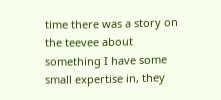time there was a story on the teevee about something I have some small expertise in, they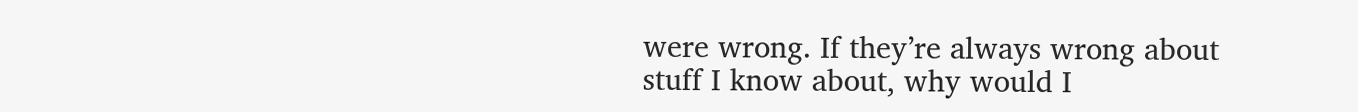were wrong. If they’re always wrong about stuff I know about, why would I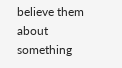believe them about something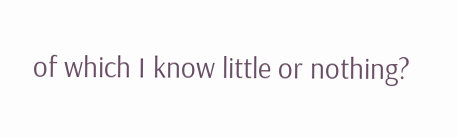of which I know little or nothing?